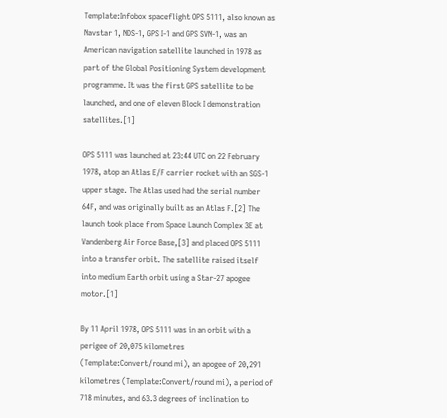Template:Infobox spaceflight OPS 5111, also known as Navstar 1, NDS-1, GPS I-1 and GPS SVN-1, was an American navigation satellite launched in 1978 as part of the Global Positioning System development programme. It was the first GPS satellite to be launched, and one of eleven Block I demonstration satellites.[1]

OPS 5111 was launched at 23:44 UTC on 22 February 1978, atop an Atlas E/F carrier rocket with an SGS-1 upper stage. The Atlas used had the serial number 64F, and was originally built as an Atlas F.[2] The launch took place from Space Launch Complex 3E at Vandenberg Air Force Base,[3] and placed OPS 5111 into a transfer orbit. The satellite raised itself into medium Earth orbit using a Star-27 apogee motor.[1]

By 11 April 1978, OPS 5111 was in an orbit with a perigee of 20,075 kilometres (Template:Convert/round mi), an apogee of 20,291 kilometres (Template:Convert/round mi), a period of 718 minutes, and 63.3 degrees of inclination to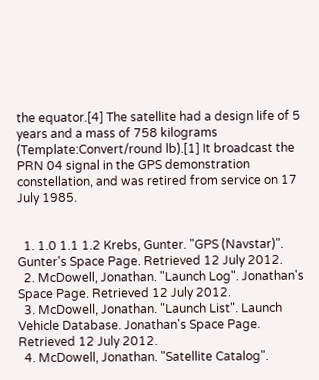the equator.[4] The satellite had a design life of 5 years and a mass of 758 kilograms (Template:Convert/round lb).[1] It broadcast the PRN 04 signal in the GPS demonstration constellation, and was retired from service on 17 July 1985.


  1. 1.0 1.1 1.2 Krebs, Gunter. "GPS (Navstar)". Gunter's Space Page. Retrieved 12 July 2012.
  2. McDowell, Jonathan. "Launch Log". Jonathan's Space Page. Retrieved 12 July 2012.
  3. McDowell, Jonathan. "Launch List". Launch Vehicle Database. Jonathan's Space Page. Retrieved 12 July 2012.
  4. McDowell, Jonathan. "Satellite Catalog".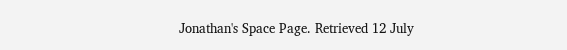Jonathan's Space Page. Retrieved 12 July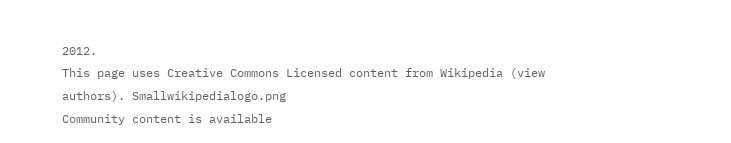2012.
This page uses Creative Commons Licensed content from Wikipedia (view authors). Smallwikipedialogo.png
Community content is available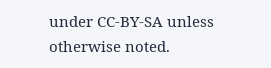under CC-BY-SA unless otherwise noted.